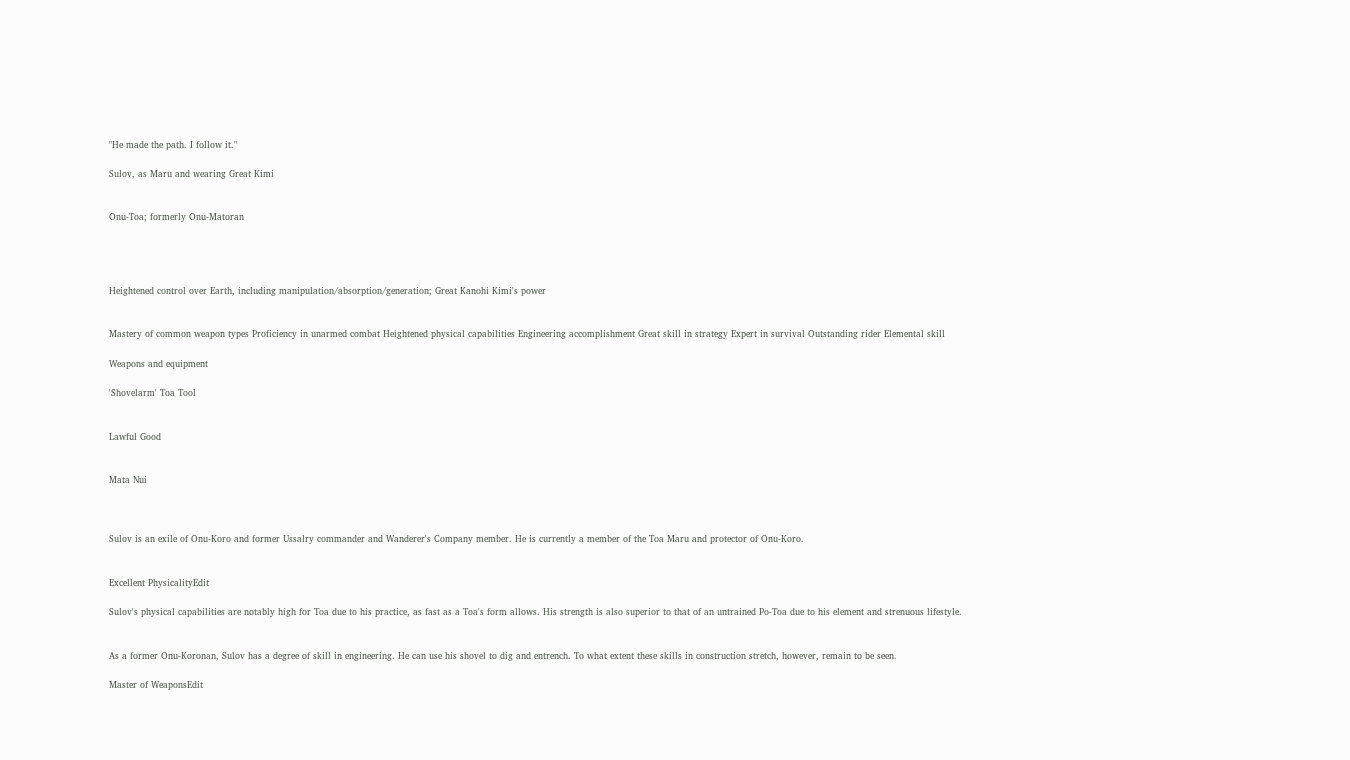"He made the path. I follow it."

Sulov, as Maru and wearing Great Kimi


Onu-Toa; formerly Onu-Matoran




Heightened control over Earth, including manipulation/absorption/generation; Great Kanohi Kimi's power


Mastery of common weapon types Proficiency in unarmed combat Heightened physical capabilities Engineering accomplishment Great skill in strategy Expert in survival Outstanding rider Elemental skill

Weapons and equipment

'Shovelarm' Toa Tool


Lawful Good


Mata Nui



Sulov is an exile of Onu-Koro and former Ussalry commander and Wanderer's Company member. He is currently a member of the Toa Maru and protector of Onu-Koro.


Excellent PhysicalityEdit

Sulov's physical capabilities are notably high for Toa due to his practice, as fast as a Toa's form allows. His strength is also superior to that of an untrained Po-Toa due to his element and strenuous lifestyle.


As a former Onu-Koronan, Sulov has a degree of skill in engineering. He can use his shovel to dig and entrench. To what extent these skills in construction stretch, however, remain to be seen.

Master of WeaponsEdit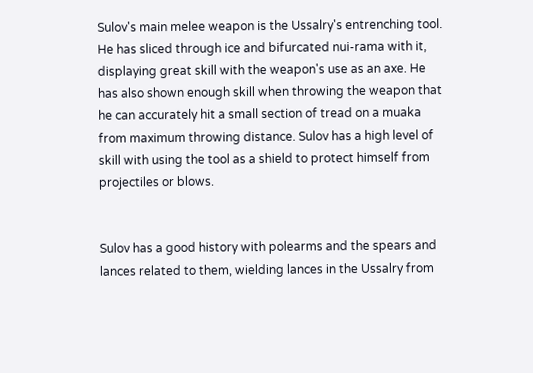Sulov's main melee weapon is the Ussalry's entrenching tool. He has sliced through ice and bifurcated nui-rama with it, displaying great skill with the weapon's use as an axe. He has also shown enough skill when throwing the weapon that he can accurately hit a small section of tread on a muaka from maximum throwing distance. Sulov has a high level of skill with using the tool as a shield to protect himself from projectiles or blows.


Sulov has a good history with polearms and the spears and lances related to them, wielding lances in the Ussalry from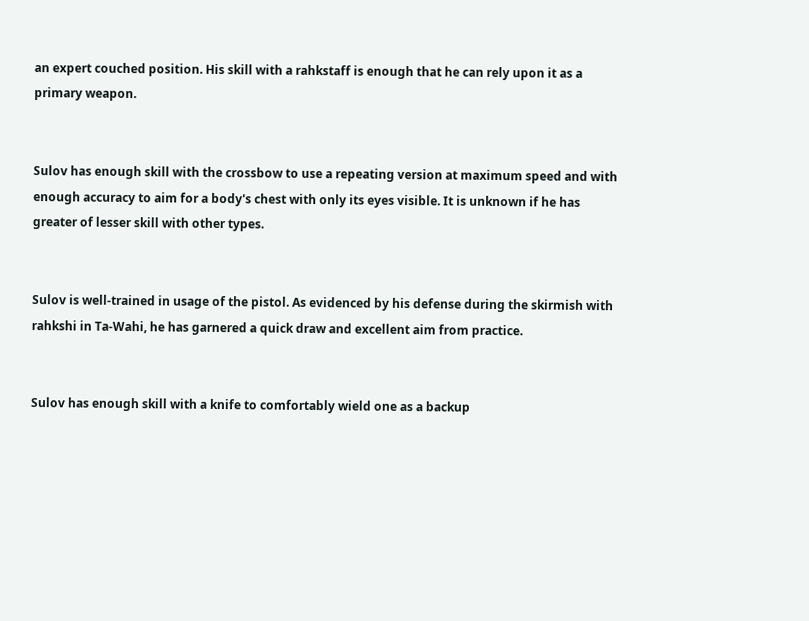an expert couched position. His skill with a rahkstaff is enough that he can rely upon it as a primary weapon.


Sulov has enough skill with the crossbow to use a repeating version at maximum speed and with enough accuracy to aim for a body's chest with only its eyes visible. It is unknown if he has greater of lesser skill with other types.


Sulov is well-trained in usage of the pistol. As evidenced by his defense during the skirmish with rahkshi in Ta-Wahi, he has garnered a quick draw and excellent aim from practice.


Sulov has enough skill with a knife to comfortably wield one as a backup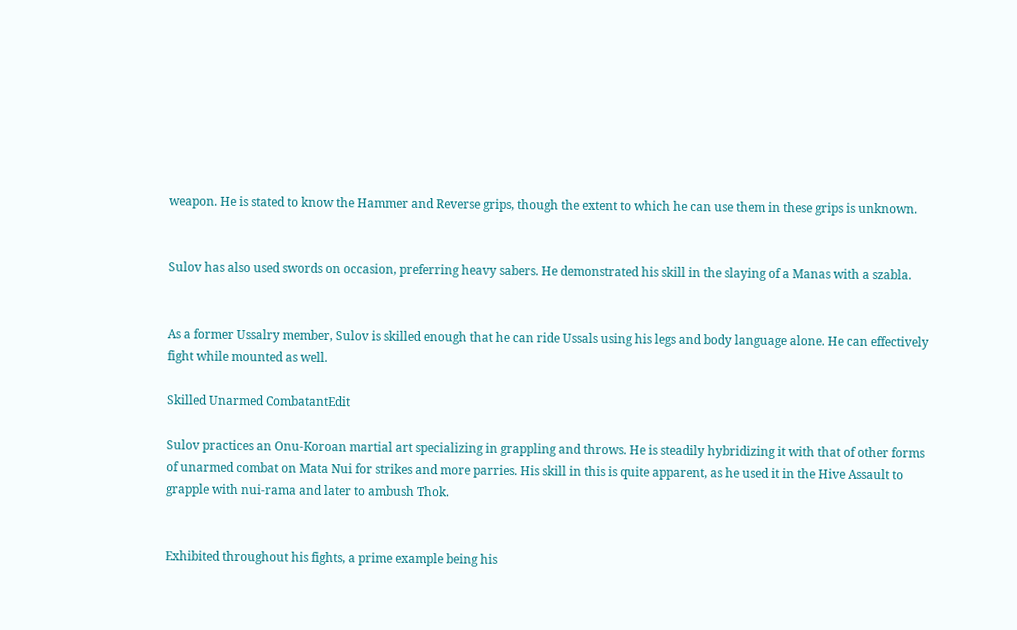weapon. He is stated to know the Hammer and Reverse grips, though the extent to which he can use them in these grips is unknown.


Sulov has also used swords on occasion, preferring heavy sabers. He demonstrated his skill in the slaying of a Manas with a szabla.


As a former Ussalry member, Sulov is skilled enough that he can ride Ussals using his legs and body language alone. He can effectively fight while mounted as well.

Skilled Unarmed CombatantEdit

Sulov practices an Onu-Koroan martial art specializing in grappling and throws. He is steadily hybridizing it with that of other forms of unarmed combat on Mata Nui for strikes and more parries. His skill in this is quite apparent, as he used it in the Hive Assault to grapple with nui-rama and later to ambush Thok.


Exhibited throughout his fights, a prime example being his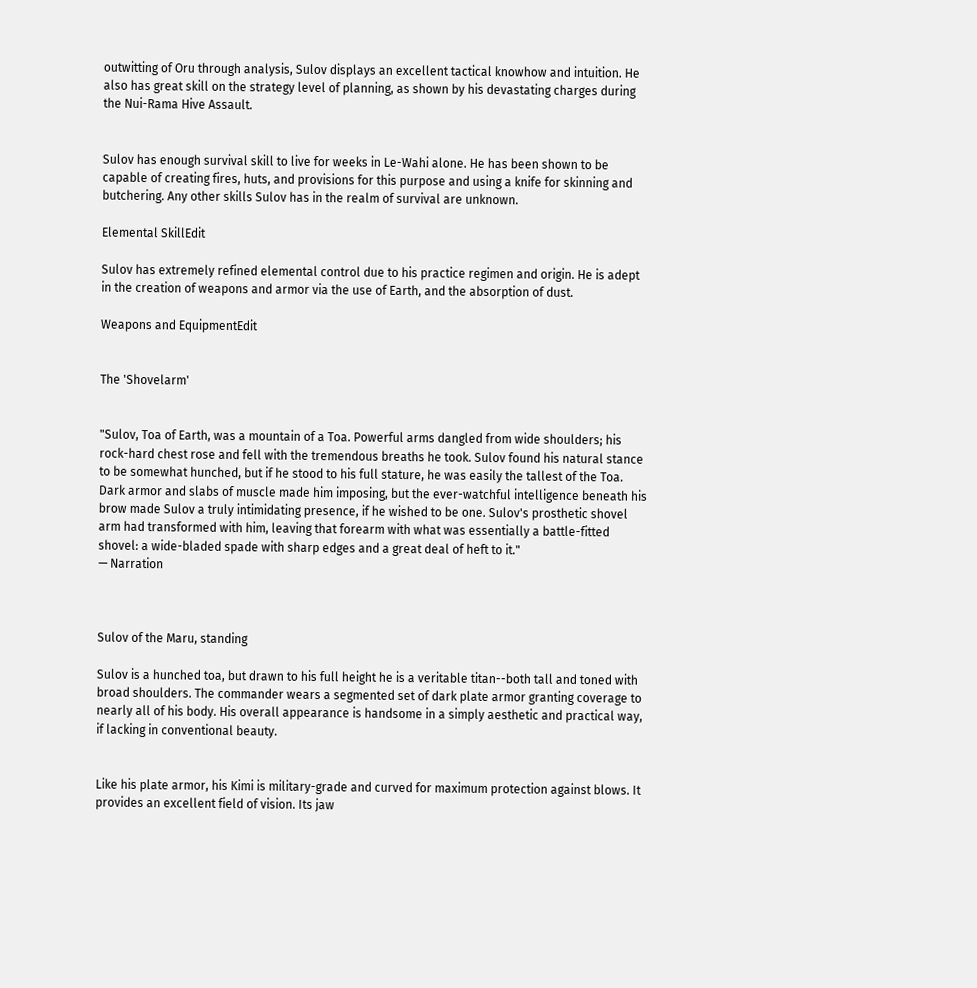outwitting of Oru through analysis, Sulov displays an excellent tactical knowhow and intuition. He also has great skill on the strategy level of planning, as shown by his devastating charges during the Nui-Rama Hive Assault.


Sulov has enough survival skill to live for weeks in Le-Wahi alone. He has been shown to be capable of creating fires, huts, and provisions for this purpose and using a knife for skinning and butchering. Any other skills Sulov has in the realm of survival are unknown.

Elemental SkillEdit

Sulov has extremely refined elemental control due to his practice regimen and origin. He is adept in the creation of weapons and armor via the use of Earth, and the absorption of dust.

Weapons and EquipmentEdit


The 'Shovelarm'


"Sulov, Toa of Earth, was a mountain of a Toa. Powerful arms dangled from wide shoulders; his rock-hard chest rose and fell with the tremendous breaths he took. Sulov found his natural stance to be somewhat hunched, but if he stood to his full stature, he was easily the tallest of the Toa. Dark armor and slabs of muscle made him imposing, but the ever-watchful intelligence beneath his brow made Sulov a truly intimidating presence, if he wished to be one. Sulov's prosthetic shovel arm had transformed with him, leaving that forearm with what was essentially a battle-fitted shovel: a wide-bladed spade with sharp edges and a great deal of heft to it."
— Narration



Sulov of the Maru, standing

Sulov is a hunched toa, but drawn to his full height he is a veritable titan--both tall and toned with broad shoulders. The commander wears a segmented set of dark plate armor granting coverage to nearly all of his body. His overall appearance is handsome in a simply aesthetic and practical way, if lacking in conventional beauty.


Like his plate armor, his Kimi is military-grade and curved for maximum protection against blows. It provides an excellent field of vision. Its jaw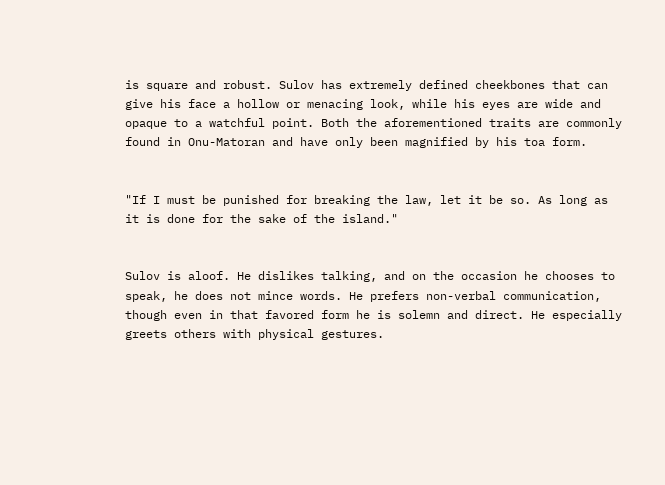is square and robust. Sulov has extremely defined cheekbones that can give his face a hollow or menacing look, while his eyes are wide and opaque to a watchful point. Both the aforementioned traits are commonly found in Onu-Matoran and have only been magnified by his toa form.


"If I must be punished for breaking the law, let it be so. As long as it is done for the sake of the island."


Sulov is aloof. He dislikes talking, and on the occasion he chooses to speak, he does not mince words. He prefers non-verbal communication, though even in that favored form he is solemn and direct. He especially greets others with physical gestures.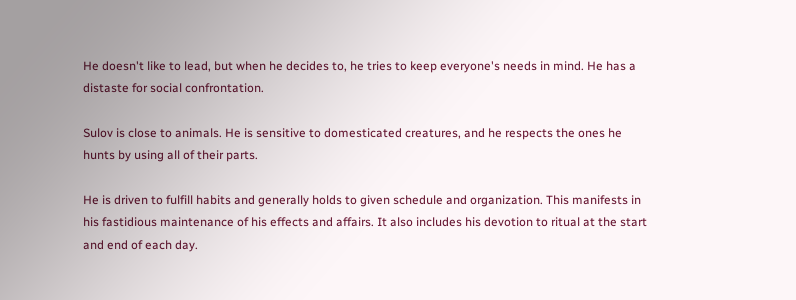He doesn't like to lead, but when he decides to, he tries to keep everyone's needs in mind. He has a distaste for social confrontation.

Sulov is close to animals. He is sensitive to domesticated creatures, and he respects the ones he hunts by using all of their parts.

He is driven to fulfill habits and generally holds to given schedule and organization. This manifests in his fastidious maintenance of his effects and affairs. It also includes his devotion to ritual at the start and end of each day.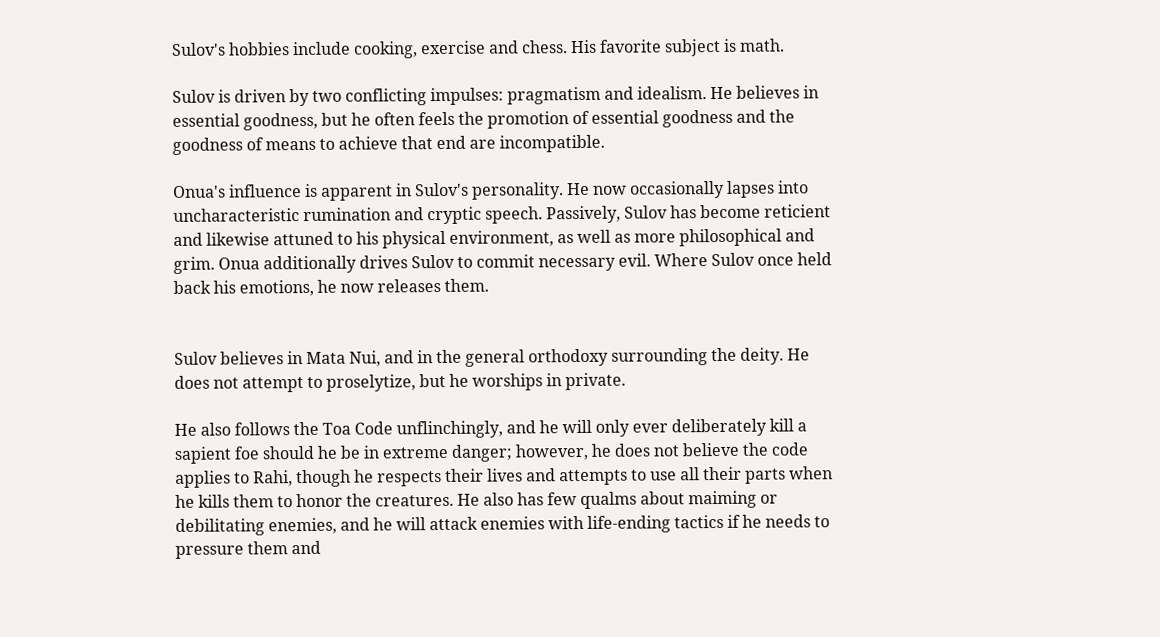Sulov's hobbies include cooking, exercise and chess. His favorite subject is math.

Sulov is driven by two conflicting impulses: pragmatism and idealism. He believes in essential goodness, but he often feels the promotion of essential goodness and the goodness of means to achieve that end are incompatible.

Onua's influence is apparent in Sulov's personality. He now occasionally lapses into uncharacteristic rumination and cryptic speech. Passively, Sulov has become reticient and likewise attuned to his physical environment, as well as more philosophical and grim. Onua additionally drives Sulov to commit necessary evil. Where Sulov once held back his emotions, he now releases them.


Sulov believes in Mata Nui, and in the general orthodoxy surrounding the deity. He does not attempt to proselytize, but he worships in private.

He also follows the Toa Code unflinchingly, and he will only ever deliberately kill a sapient foe should he be in extreme danger; however, he does not believe the code applies to Rahi, though he respects their lives and attempts to use all their parts when he kills them to honor the creatures. He also has few qualms about maiming or debilitating enemies, and he will attack enemies with life-ending tactics if he needs to pressure them and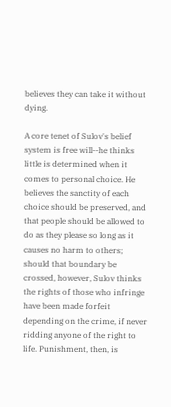believes they can take it without dying.

A core tenet of Sulov's belief system is free will--he thinks little is determined when it comes to personal choice. He believes the sanctity of each choice should be preserved, and that people should be allowed to do as they please so long as it causes no harm to others; should that boundary be crossed, however, Sulov thinks the rights of those who infringe have been made forfeit depending on the crime, if never ridding anyone of the right to life. Punishment, then, is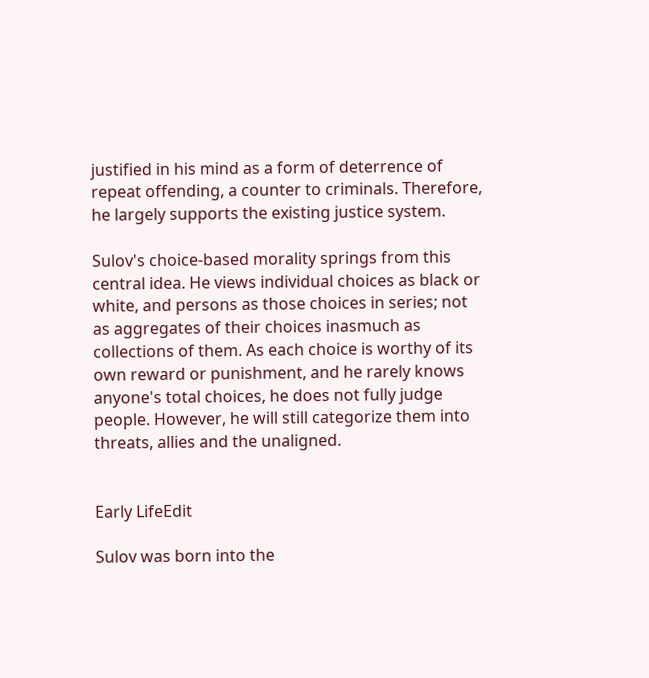justified in his mind as a form of deterrence of repeat offending, a counter to criminals. Therefore, he largely supports the existing justice system.

Sulov's choice-based morality springs from this central idea. He views individual choices as black or white, and persons as those choices in series; not as aggregates of their choices inasmuch as collections of them. As each choice is worthy of its own reward or punishment, and he rarely knows anyone's total choices, he does not fully judge people. However, he will still categorize them into threats, allies and the unaligned.


Early LifeEdit

Sulov was born into the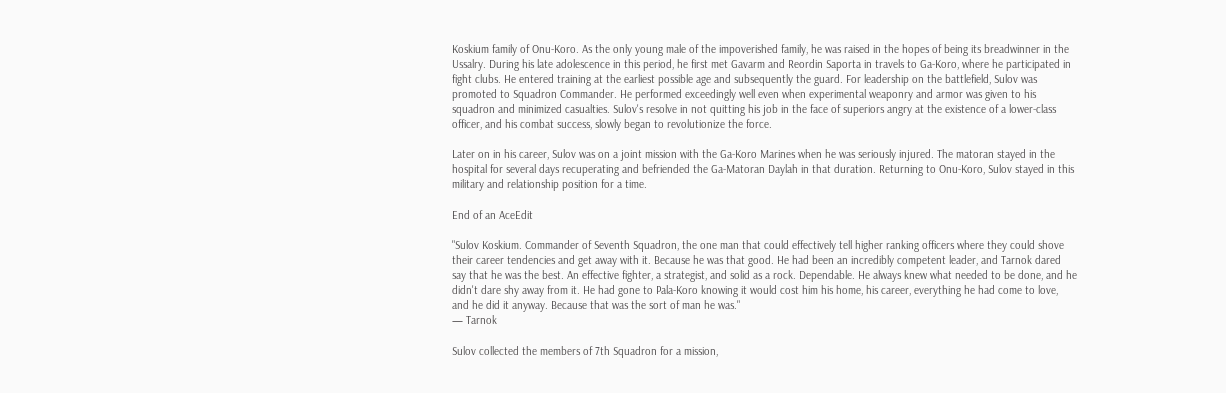Koskium family of Onu-Koro. As the only young male of the impoverished family, he was raised in the hopes of being its breadwinner in the Ussalry. During his late adolescence in this period, he first met Gavarm and Reordin Saporta in travels to Ga-Koro, where he participated in fight clubs. He entered training at the earliest possible age and subsequently the guard. For leadership on the battlefield, Sulov was promoted to Squadron Commander. He performed exceedingly well even when experimental weaponry and armor was given to his squadron and minimized casualties. Sulov's resolve in not quitting his job in the face of superiors angry at the existence of a lower-class officer, and his combat success, slowly began to revolutionize the force.

Later on in his career, Sulov was on a joint mission with the Ga-Koro Marines when he was seriously injured. The matoran stayed in the hospital for several days recuperating and befriended the Ga-Matoran Daylah in that duration. Returning to Onu-Koro, Sulov stayed in this military and relationship position for a time.

End of an AceEdit

"Sulov Koskium. Commander of Seventh Squadron, the one man that could effectively tell higher ranking officers where they could shove their career tendencies and get away with it. Because he was that good. He had been an incredibly competent leader, and Tarnok dared say that he was the best. An effective fighter, a strategist, and solid as a rock. Dependable. He always knew what needed to be done, and he didn't dare shy away from it. He had gone to Pala-Koro knowing it would cost him his home, his career, everything he had come to love, and he did it anyway. Because that was the sort of man he was."
— Tarnok

Sulov collected the members of 7th Squadron for a mission,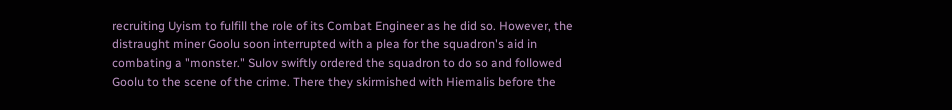recruiting Uyism to fulfill the role of its Combat Engineer as he did so. However, the distraught miner Goolu soon interrupted with a plea for the squadron's aid in combating a "monster." Sulov swiftly ordered the squadron to do so and followed Goolu to the scene of the crime. There they skirmished with Hiemalis before the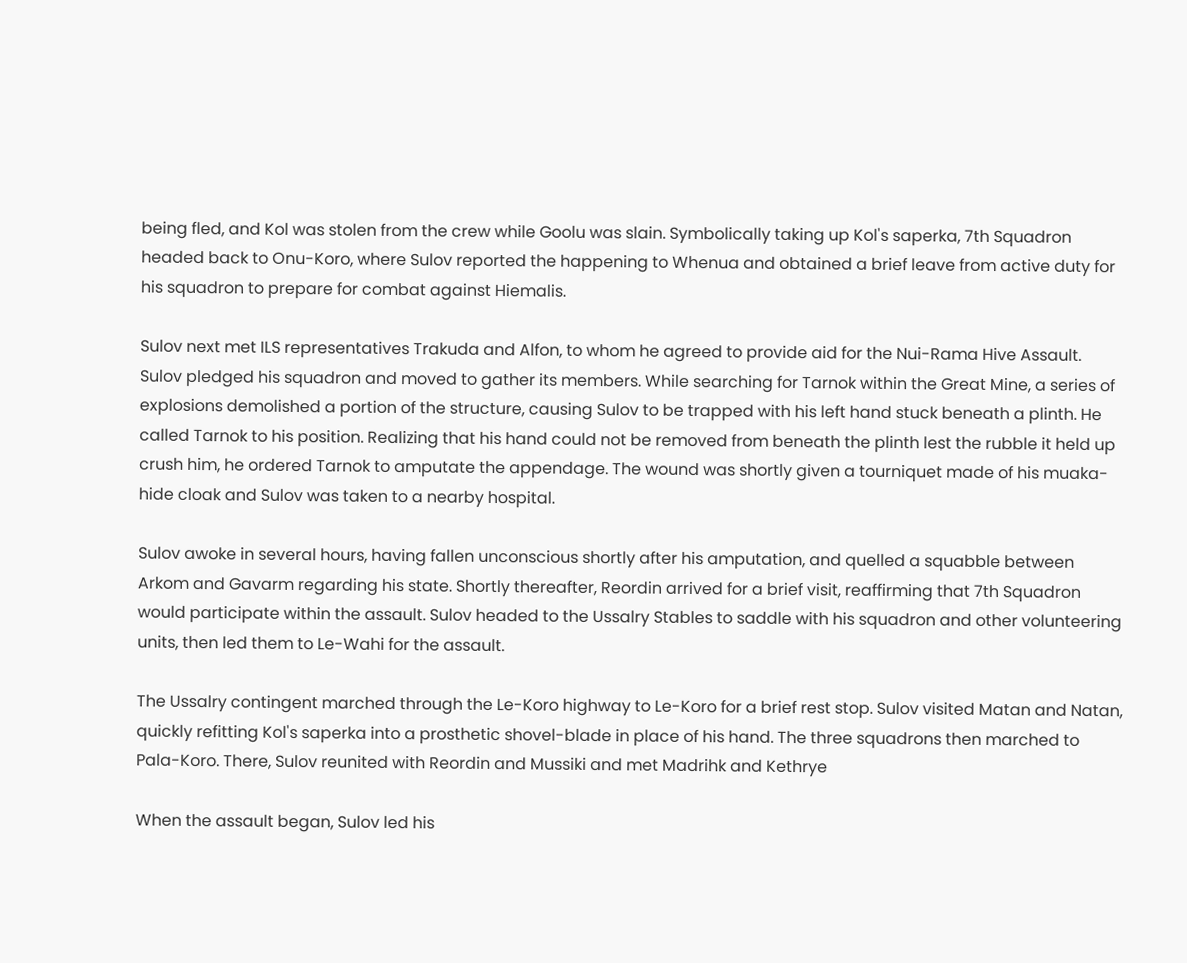being fled, and Kol was stolen from the crew while Goolu was slain. Symbolically taking up Kol's saperka, 7th Squadron headed back to Onu-Koro, where Sulov reported the happening to Whenua and obtained a brief leave from active duty for his squadron to prepare for combat against Hiemalis.

Sulov next met ILS representatives Trakuda and Alfon, to whom he agreed to provide aid for the Nui-Rama Hive Assault. Sulov pledged his squadron and moved to gather its members. While searching for Tarnok within the Great Mine, a series of explosions demolished a portion of the structure, causing Sulov to be trapped with his left hand stuck beneath a plinth. He called Tarnok to his position. Realizing that his hand could not be removed from beneath the plinth lest the rubble it held up crush him, he ordered Tarnok to amputate the appendage. The wound was shortly given a tourniquet made of his muaka-hide cloak and Sulov was taken to a nearby hospital.

Sulov awoke in several hours, having fallen unconscious shortly after his amputation, and quelled a squabble between Arkom and Gavarm regarding his state. Shortly thereafter, Reordin arrived for a brief visit, reaffirming that 7th Squadron would participate within the assault. Sulov headed to the Ussalry Stables to saddle with his squadron and other volunteering units, then led them to Le-Wahi for the assault.

The Ussalry contingent marched through the Le-Koro highway to Le-Koro for a brief rest stop. Sulov visited Matan and Natan, quickly refitting Kol's saperka into a prosthetic shovel-blade in place of his hand. The three squadrons then marched to Pala-Koro. There, Sulov reunited with Reordin and Mussiki and met Madrihk and Kethrye

When the assault began, Sulov led his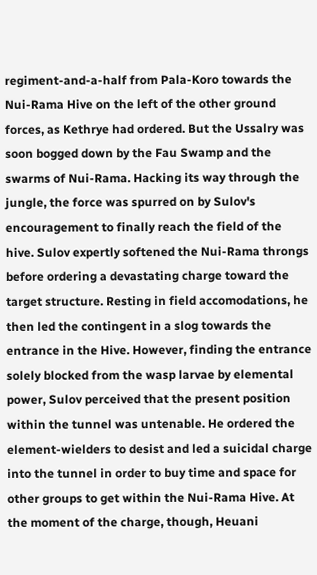regiment-and-a-half from Pala-Koro towards the Nui-Rama Hive on the left of the other ground forces, as Kethrye had ordered. But the Ussalry was soon bogged down by the Fau Swamp and the swarms of Nui-Rama. Hacking its way through the jungle, the force was spurred on by Sulov's encouragement to finally reach the field of the hive. Sulov expertly softened the Nui-Rama throngs before ordering a devastating charge toward the target structure. Resting in field accomodations, he then led the contingent in a slog towards the entrance in the Hive. However, finding the entrance solely blocked from the wasp larvae by elemental power, Sulov perceived that the present position within the tunnel was untenable. He ordered the element-wielders to desist and led a suicidal charge into the tunnel in order to buy time and space for other groups to get within the Nui-Rama Hive. At the moment of the charge, though, Heuani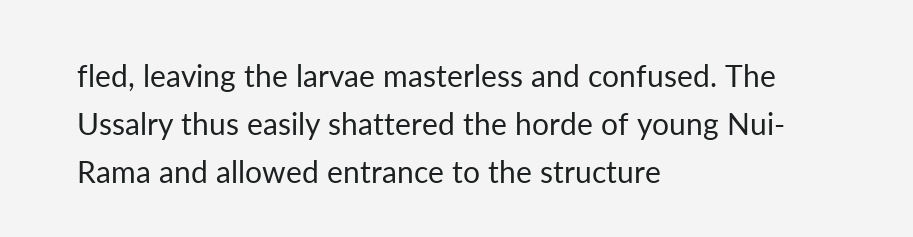fled, leaving the larvae masterless and confused. The Ussalry thus easily shattered the horde of young Nui-Rama and allowed entrance to the structure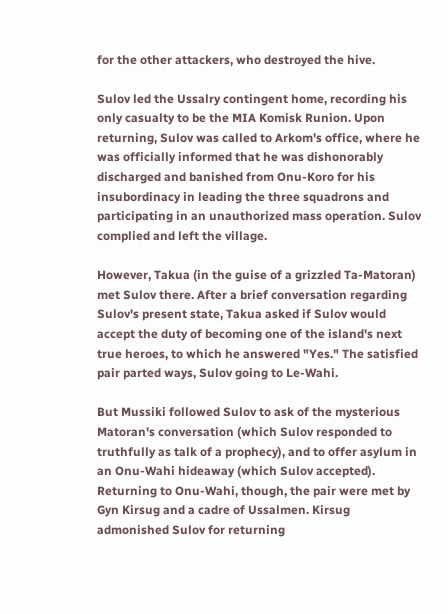for the other attackers, who destroyed the hive.

Sulov led the Ussalry contingent home, recording his only casualty to be the MIA Komisk Runion. Upon returning, Sulov was called to Arkom's office, where he was officially informed that he was dishonorably discharged and banished from Onu-Koro for his insubordinacy in leading the three squadrons and participating in an unauthorized mass operation. Sulov complied and left the village.

However, Takua (in the guise of a grizzled Ta-Matoran) met Sulov there. After a brief conversation regarding Sulov's present state, Takua asked if Sulov would accept the duty of becoming one of the island's next true heroes, to which he answered "Yes." The satisfied pair parted ways, Sulov going to Le-Wahi.

But Mussiki followed Sulov to ask of the mysterious Matoran's conversation (which Sulov responded to truthfully as talk of a prophecy), and to offer asylum in an Onu-Wahi hideaway (which Sulov accepted). Returning to Onu-Wahi, though, the pair were met by Gyn Kirsug and a cadre of Ussalmen. Kirsug admonished Sulov for returning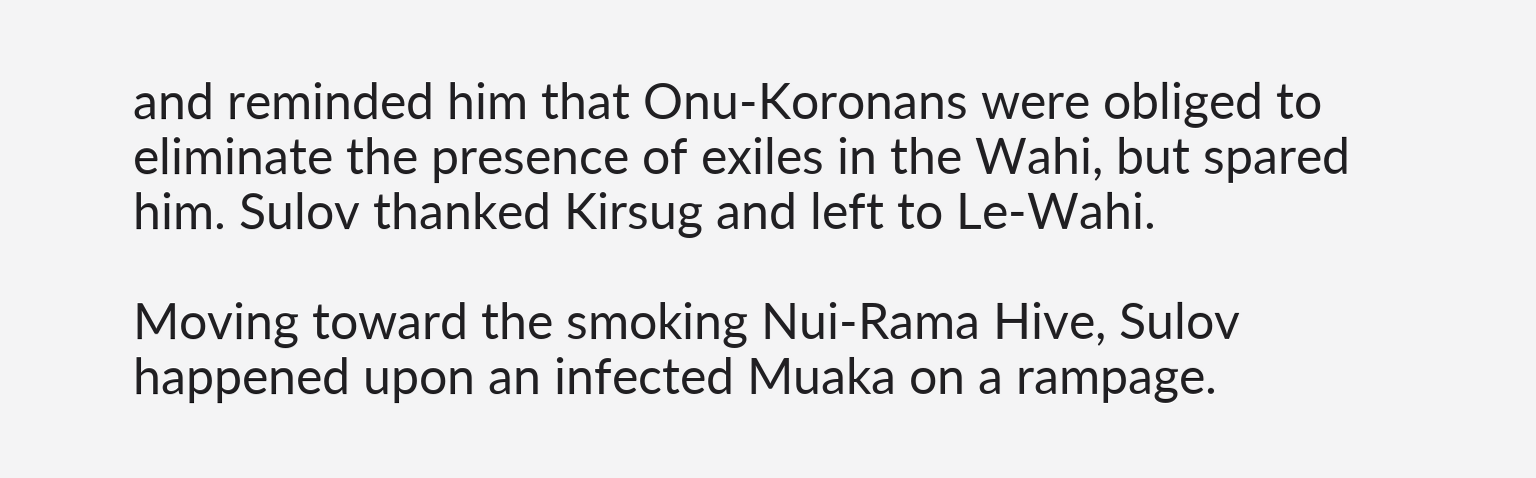and reminded him that Onu-Koronans were obliged to eliminate the presence of exiles in the Wahi, but spared him. Sulov thanked Kirsug and left to Le-Wahi.

Moving toward the smoking Nui-Rama Hive, Sulov happened upon an infected Muaka on a rampage.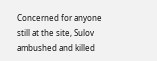Concerned for anyone still at the site, Sulov ambushed and killed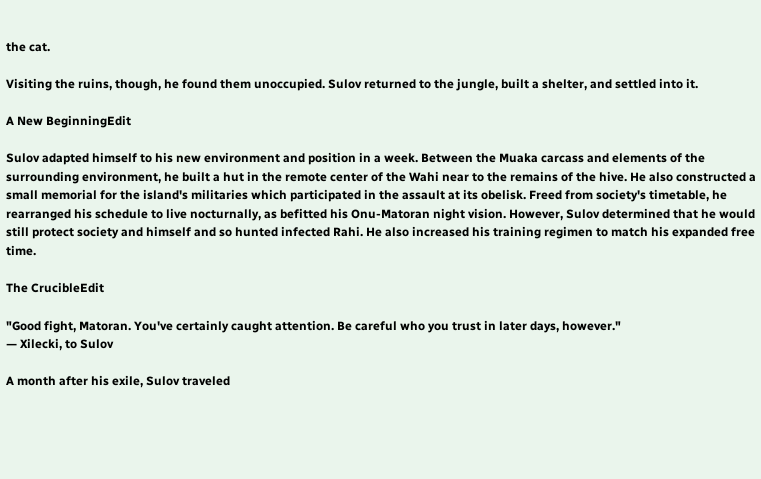the cat.

Visiting the ruins, though, he found them unoccupied. Sulov returned to the jungle, built a shelter, and settled into it.

A New BeginningEdit

Sulov adapted himself to his new environment and position in a week. Between the Muaka carcass and elements of the surrounding environment, he built a hut in the remote center of the Wahi near to the remains of the hive. He also constructed a small memorial for the island's militaries which participated in the assault at its obelisk. Freed from society's timetable, he rearranged his schedule to live nocturnally, as befitted his Onu-Matoran night vision. However, Sulov determined that he would still protect society and himself and so hunted infected Rahi. He also increased his training regimen to match his expanded free time.

The CrucibleEdit

"Good fight, Matoran. You've certainly caught attention. Be careful who you trust in later days, however."
— Xilecki, to Sulov

A month after his exile, Sulov traveled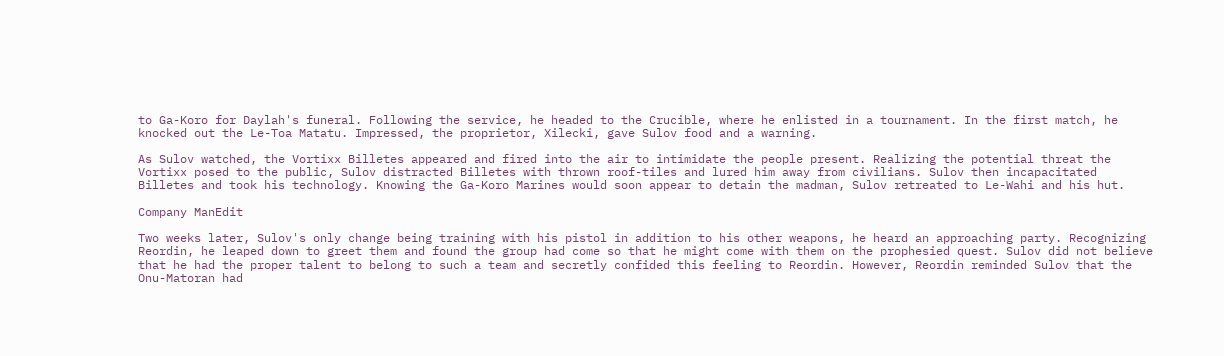to Ga-Koro for Daylah's funeral. Following the service, he headed to the Crucible, where he enlisted in a tournament. In the first match, he knocked out the Le-Toa Matatu. Impressed, the proprietor, Xilecki, gave Sulov food and a warning.

As Sulov watched, the Vortixx Billetes appeared and fired into the air to intimidate the people present. Realizing the potential threat the Vortixx posed to the public, Sulov distracted Billetes with thrown roof-tiles and lured him away from civilians. Sulov then incapacitated Billetes and took his technology. Knowing the Ga-Koro Marines would soon appear to detain the madman, Sulov retreated to Le-Wahi and his hut.

Company ManEdit

Two weeks later, Sulov's only change being training with his pistol in addition to his other weapons, he heard an approaching party. Recognizing Reordin, he leaped down to greet them and found the group had come so that he might come with them on the prophesied quest. Sulov did not believe that he had the proper talent to belong to such a team and secretly confided this feeling to Reordin. However, Reordin reminded Sulov that the Onu-Matoran had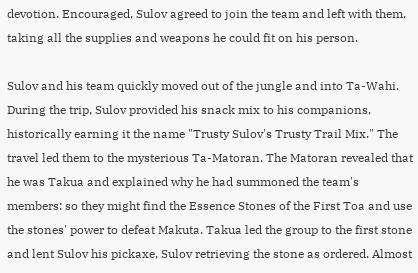devotion. Encouraged, Sulov agreed to join the team and left with them, taking all the supplies and weapons he could fit on his person.

Sulov and his team quickly moved out of the jungle and into Ta-Wahi. During the trip, Sulov provided his snack mix to his companions, historically earning it the name "Trusty Sulov's Trusty Trail Mix." The travel led them to the mysterious Ta-Matoran. The Matoran revealed that he was Takua and explained why he had summoned the team's members: so they might find the Essence Stones of the First Toa and use the stones' power to defeat Makuta. Takua led the group to the first stone and lent Sulov his pickaxe, Sulov retrieving the stone as ordered. Almost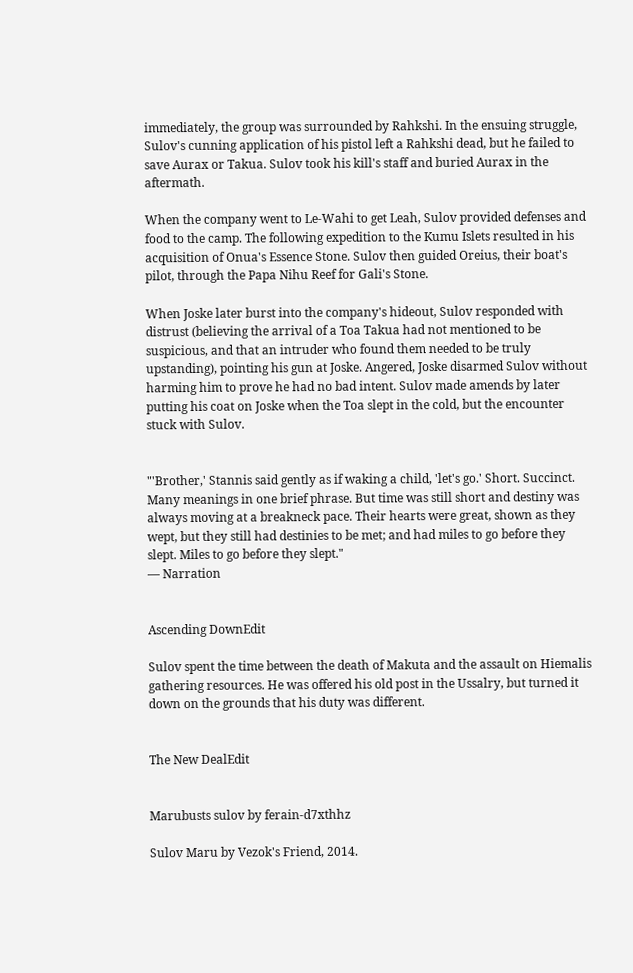immediately, the group was surrounded by Rahkshi. In the ensuing struggle, Sulov's cunning application of his pistol left a Rahkshi dead, but he failed to save Aurax or Takua. Sulov took his kill's staff and buried Aurax in the aftermath.

When the company went to Le-Wahi to get Leah, Sulov provided defenses and food to the camp. The following expedition to the Kumu Islets resulted in his acquisition of Onua's Essence Stone. Sulov then guided Oreius, their boat's pilot, through the Papa Nihu Reef for Gali's Stone.

When Joske later burst into the company's hideout, Sulov responded with distrust (believing the arrival of a Toa Takua had not mentioned to be suspicious, and that an intruder who found them needed to be truly upstanding), pointing his gun at Joske. Angered, Joske disarmed Sulov without harming him to prove he had no bad intent. Sulov made amends by later putting his coat on Joske when the Toa slept in the cold, but the encounter stuck with Sulov.


"'Brother,' Stannis said gently as if waking a child, 'let's go.' Short. Succinct. Many meanings in one brief phrase. But time was still short and destiny was always moving at a breakneck pace. Their hearts were great, shown as they wept, but they still had destinies to be met; and had miles to go before they slept. Miles to go before they slept."
— Narration


Ascending DownEdit

Sulov spent the time between the death of Makuta and the assault on Hiemalis gathering resources. He was offered his old post in the Ussalry, but turned it down on the grounds that his duty was different.


The New DealEdit


Marubusts sulov by ferain-d7xthhz

Sulov Maru by Vezok's Friend, 2014.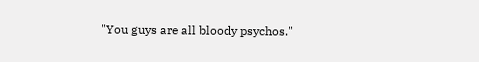"You guys are all bloody psychos."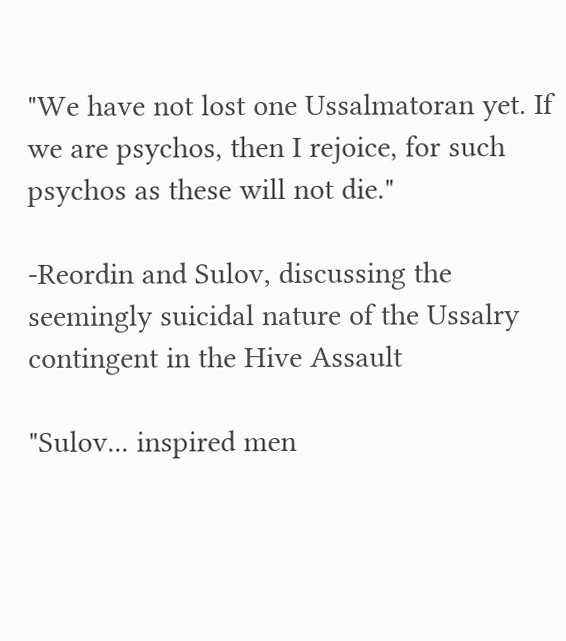"We have not lost one Ussalmatoran yet. If we are psychos, then I rejoice, for such psychos as these will not die."

-Reordin and Sulov, discussing the seemingly suicidal nature of the Ussalry contingent in the Hive Assault

"Sulov... inspired men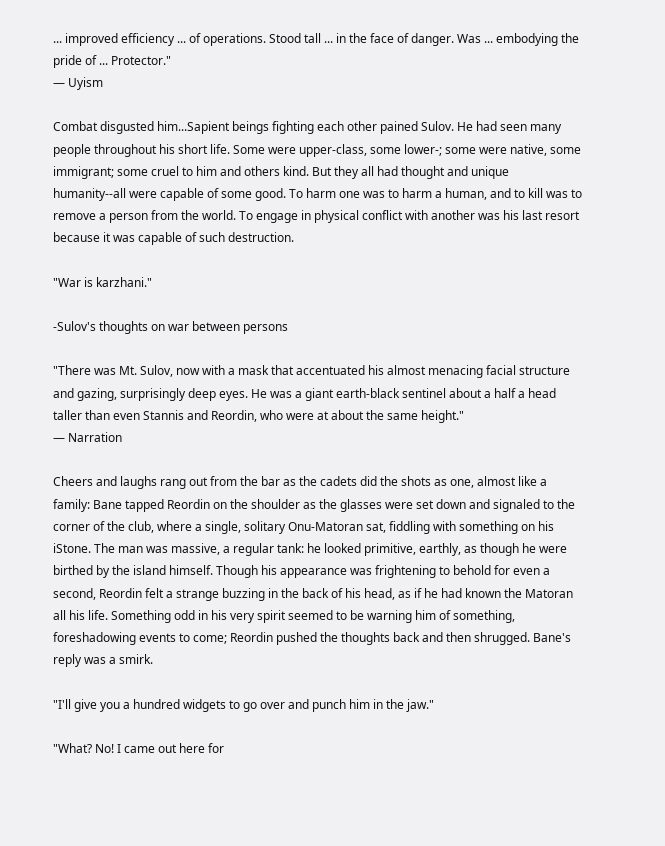... improved efficiency ... of operations. Stood tall ... in the face of danger. Was ... embodying the pride of ... Protector."
— Uyism

Combat disgusted him...Sapient beings fighting each other pained Sulov. He had seen many people throughout his short life. Some were upper-class, some lower-; some were native, some immigrant; some cruel to him and others kind. But they all had thought and unique humanity--all were capable of some good. To harm one was to harm a human, and to kill was to remove a person from the world. To engage in physical conflict with another was his last resort because it was capable of such destruction.

"War is karzhani."

-Sulov's thoughts on war between persons

"There was Mt. Sulov, now with a mask that accentuated his almost menacing facial structure and gazing, surprisingly deep eyes. He was a giant earth-black sentinel about a half a head taller than even Stannis and Reordin, who were at about the same height."
— Narration

Cheers and laughs rang out from the bar as the cadets did the shots as one, almost like a family: Bane tapped Reordin on the shoulder as the glasses were set down and signaled to the corner of the club, where a single, solitary Onu-Matoran sat, fiddling with something on his iStone. The man was massive, a regular tank: he looked primitive, earthly, as though he were birthed by the island himself. Though his appearance was frightening to behold for even a second, Reordin felt a strange buzzing in the back of his head, as if he had known the Matoran all his life. Something odd in his very spirit seemed to be warning him of something, foreshadowing events to come; Reordin pushed the thoughts back and then shrugged. Bane's reply was a smirk.

"I'll give you a hundred widgets to go over and punch him in the jaw."

"What? No! I came out here for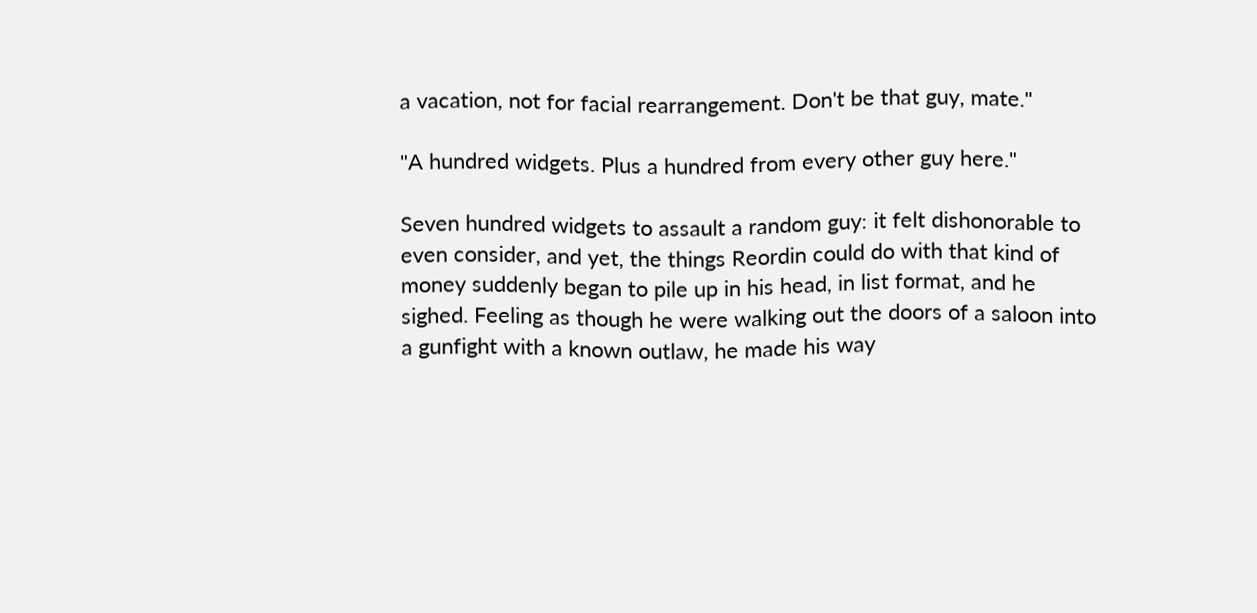a vacation, not for facial rearrangement. Don't be that guy, mate."

"A hundred widgets. Plus a hundred from every other guy here."

Seven hundred widgets to assault a random guy: it felt dishonorable to even consider, and yet, the things Reordin could do with that kind of money suddenly began to pile up in his head, in list format, and he sighed. Feeling as though he were walking out the doors of a saloon into a gunfight with a known outlaw, he made his way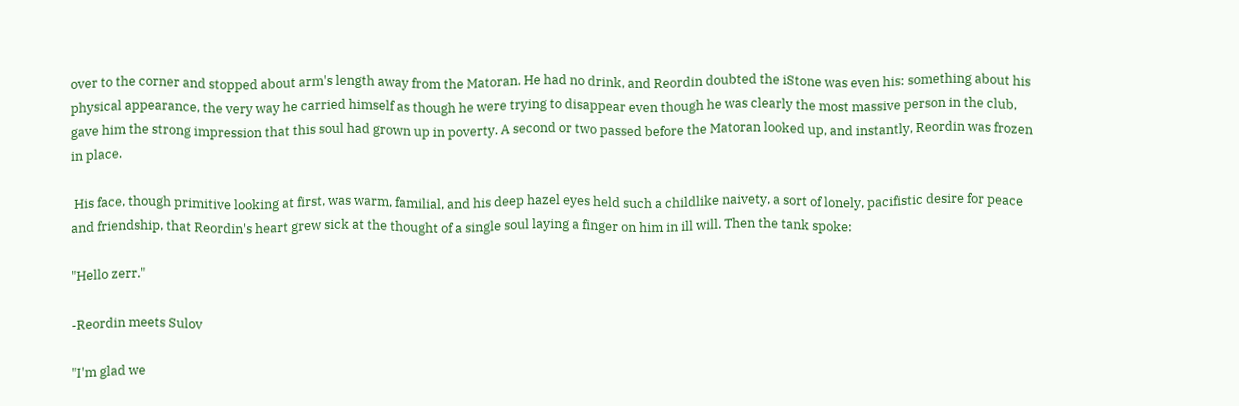over to the corner and stopped about arm's length away from the Matoran. He had no drink, and Reordin doubted the iStone was even his: something about his physical appearance, the very way he carried himself as though he were trying to disappear even though he was clearly the most massive person in the club, gave him the strong impression that this soul had grown up in poverty. A second or two passed before the Matoran looked up, and instantly, Reordin was frozen in place.

 His face, though primitive looking at first, was warm, familial, and his deep hazel eyes held such a childlike naivety, a sort of lonely, pacifistic desire for peace and friendship, that Reordin's heart grew sick at the thought of a single soul laying a finger on him in ill will. Then the tank spoke:

"Hello zerr."

-Reordin meets Sulov

"I'm glad we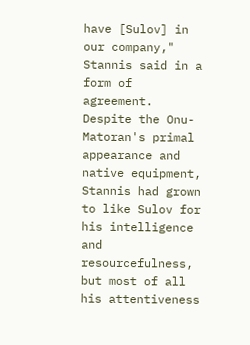have [Sulov] in our company," Stannis said in a form of agreement. Despite the Onu-Matoran's primal appearance and native equipment, Stannis had grown to like Sulov for his intelligence and resourcefulness, but most of all his attentiveness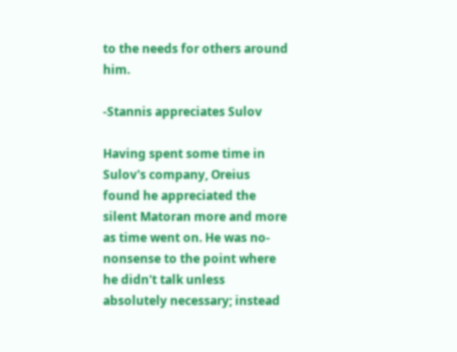to the needs for others around him.

-Stannis appreciates Sulov

Having spent some time in Sulov's company, Oreius found he appreciated the silent Matoran more and more as time went on. He was no-nonsense to the point where he didn't talk unless absolutely necessary; instead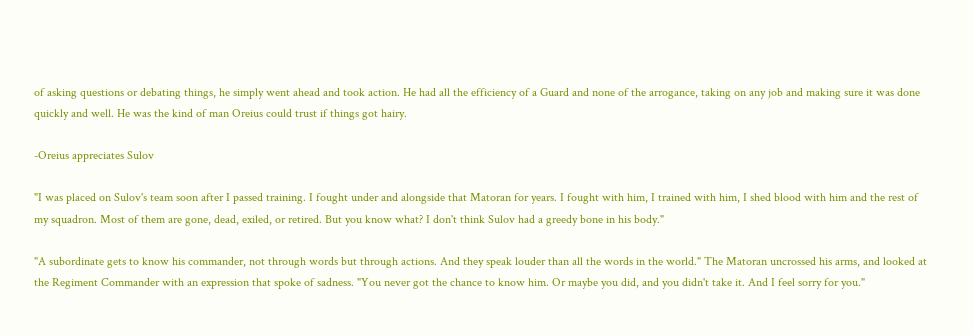of asking questions or debating things, he simply went ahead and took action. He had all the efficiency of a Guard and none of the arrogance, taking on any job and making sure it was done quickly and well. He was the kind of man Oreius could trust if things got hairy.

-Oreius appreciates Sulov

"I was placed on Sulov's team soon after I passed training. I fought under and alongside that Matoran for years. I fought with him, I trained with him, I shed blood with him and the rest of my squadron. Most of them are gone, dead, exiled, or retired. But you know what? I don't think Sulov had a greedy bone in his body."

"A subordinate gets to know his commander, not through words but through actions. And they speak louder than all the words in the world." The Matoran uncrossed his arms, and looked at the Regiment Commander with an expression that spoke of sadness. "You never got the chance to know him. Or maybe you did, and you didn't take it. And I feel sorry for you."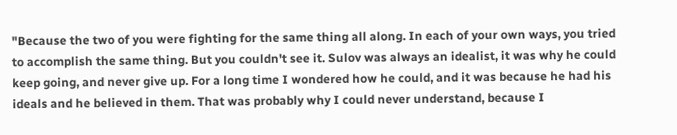"Because the two of you were fighting for the same thing all along. In each of your own ways, you tried to accomplish the same thing. But you couldn't see it. Sulov was always an idealist, it was why he could keep going, and never give up. For a long time I wondered how he could, and it was because he had his ideals and he believed in them. That was probably why I could never understand, because I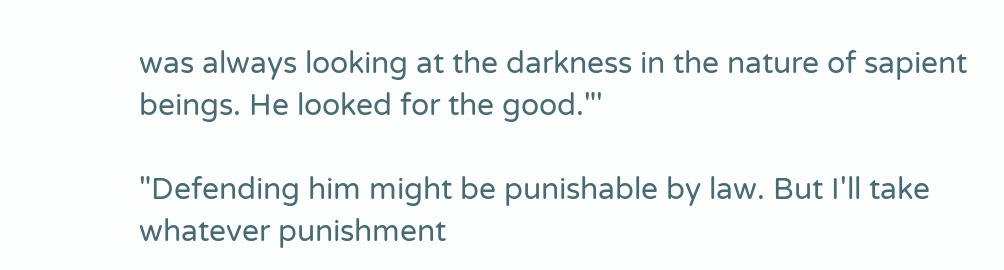was always looking at the darkness in the nature of sapient beings. He looked for the good."'

"Defending him might be punishable by law. But I'll take whatever punishment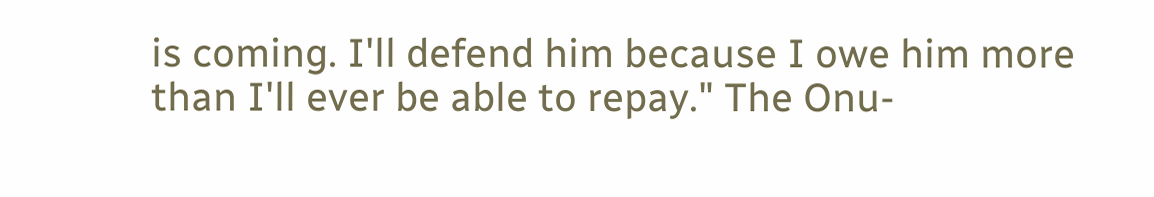is coming. I'll defend him because I owe him more than I'll ever be able to repay." The Onu-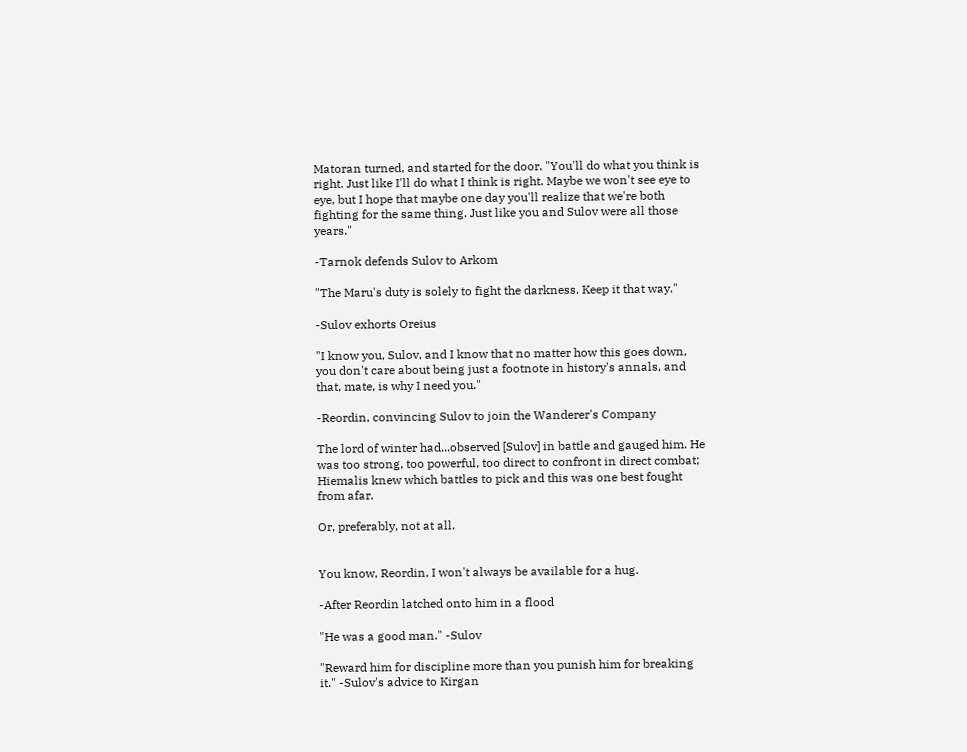Matoran turned, and started for the door. "You'll do what you think is right. Just like I'll do what I think is right. Maybe we won't see eye to eye, but I hope that maybe one day you'll realize that we're both fighting for the same thing. Just like you and Sulov were all those years."

-Tarnok defends Sulov to Arkom

"The Maru's duty is solely to fight the darkness. Keep it that way."

-Sulov exhorts Oreius

"I know you, Sulov, and I know that no matter how this goes down, you don't care about being just a footnote in history's annals, and that, mate, is why I need you."

-Reordin, convincing Sulov to join the Wanderer's Company

The lord of winter had...observed [Sulov] in battle and gauged him. He was too strong, too powerful, too direct to confront in direct combat; Hiemalis knew which battles to pick and this was one best fought from afar.

Or, preferably, not at all.


You know, Reordin, I won't always be available for a hug.

-After Reordin latched onto him in a flood

"He was a good man." -Sulov

"Reward him for discipline more than you punish him for breaking it." -Sulov's advice to Kirgan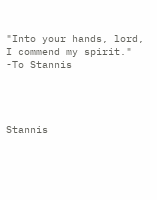"Into your hands, lord, I commend my spirit." -To Stannis




Stannis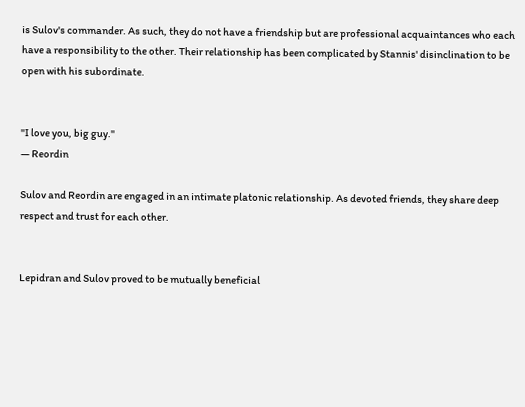is Sulov's commander. As such, they do not have a friendship but are professional acquaintances who each have a responsibility to the other. Their relationship has been complicated by Stannis' disinclination to be open with his subordinate.


"I love you, big guy."
— Reordin

Sulov and Reordin are engaged in an intimate platonic relationship. As devoted friends, they share deep respect and trust for each other.


Lepidran and Sulov proved to be mutually beneficial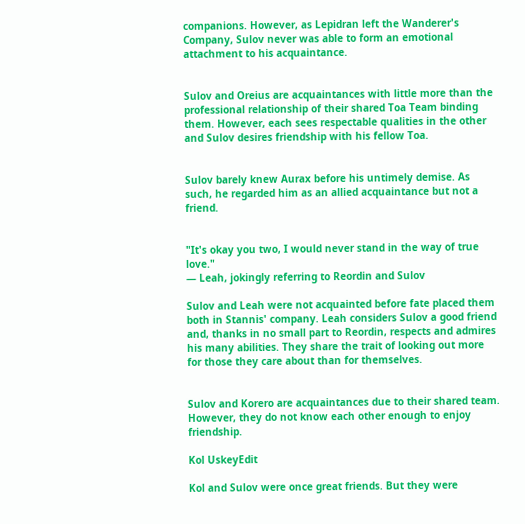companions. However, as Lepidran left the Wanderer's Company, Sulov never was able to form an emotional attachment to his acquaintance.


Sulov and Oreius are acquaintances with little more than the professional relationship of their shared Toa Team binding them. However, each sees respectable qualities in the other and Sulov desires friendship with his fellow Toa.


Sulov barely knew Aurax before his untimely demise. As such, he regarded him as an allied acquaintance but not a friend.


"It's okay you two, I would never stand in the way of true love."
— Leah, jokingly referring to Reordin and Sulov

Sulov and Leah were not acquainted before fate placed them both in Stannis' company. Leah considers Sulov a good friend and, thanks in no small part to Reordin, respects and admires his many abilities. They share the trait of looking out more for those they care about than for themselves.


Sulov and Korero are acquaintances due to their shared team. However, they do not know each other enough to enjoy friendship.

Kol UskeyEdit

Kol and Sulov were once great friends. But they were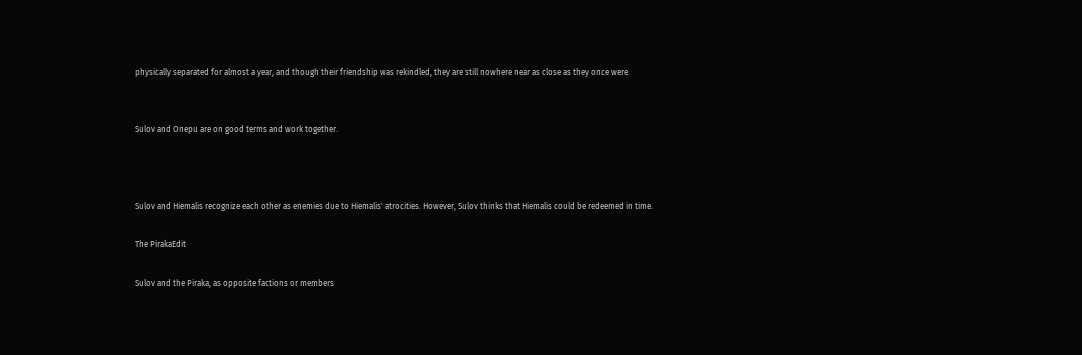physically separated for almost a year, and though their friendship was rekindled, they are still nowhere near as close as they once were.


Sulov and Onepu are on good terms and work together.



Sulov and Hiemalis recognize each other as enemies due to Hiemalis' atrocities. However, Sulov thinks that Hiemalis could be redeemed in time.

The PirakaEdit

Sulov and the Piraka, as opposite factions or members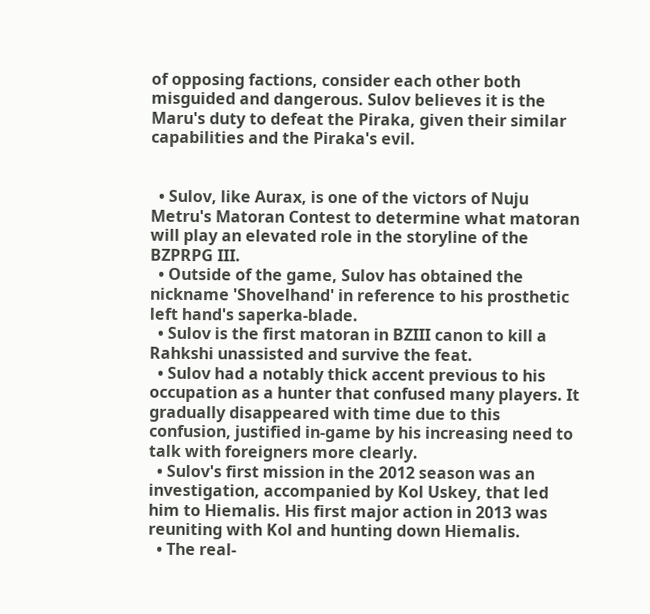of opposing factions, consider each other both misguided and dangerous. Sulov believes it is the Maru's duty to defeat the Piraka, given their similar capabilities and the Piraka's evil.


  • Sulov, like Aurax, is one of the victors of Nuju Metru's Matoran Contest to determine what matoran will play an elevated role in the storyline of the BZPRPG III.
  • Outside of the game, Sulov has obtained the nickname 'Shovelhand' in reference to his prosthetic left hand's saperka-blade.
  • Sulov is the first matoran in BZIII canon to kill a Rahkshi unassisted and survive the feat.
  • Sulov had a notably thick accent previous to his occupation as a hunter that confused many players. It gradually disappeared with time due to this confusion, justified in-game by his increasing need to talk with foreigners more clearly.
  • Sulov's first mission in the 2012 season was an investigation, accompanied by Kol Uskey, that led him to Hiemalis. His first major action in 2013 was reuniting with Kol and hunting down Hiemalis.
  • The real-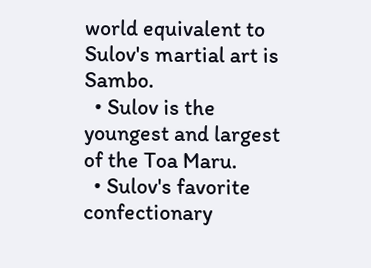world equivalent to Sulov's martial art is Sambo.
  • Sulov is the youngest and largest of the Toa Maru.
  • Sulov's favorite confectionary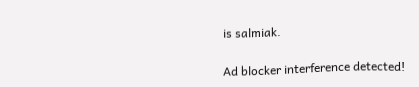is salmiak.

Ad blocker interference detected!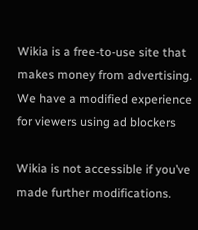Wikia is a free-to-use site that makes money from advertising. We have a modified experience for viewers using ad blockers

Wikia is not accessible if you’ve made further modifications.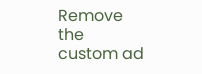Remove the custom ad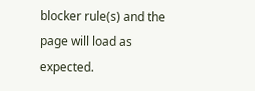blocker rule(s) and the page will load as expected.